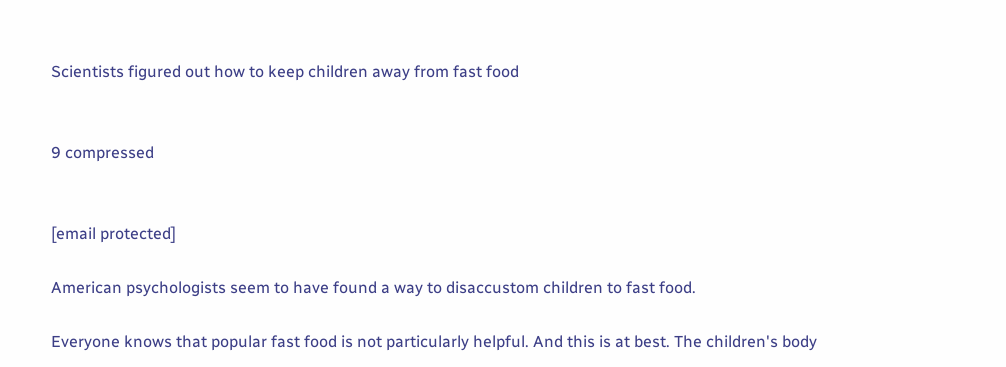Scientists figured out how to keep children away from fast food


9 compressed


[email protected]

American psychologists seem to have found a way to disaccustom children to fast food.

Everyone knows that popular fast food is not particularly helpful. And this is at best. The children's body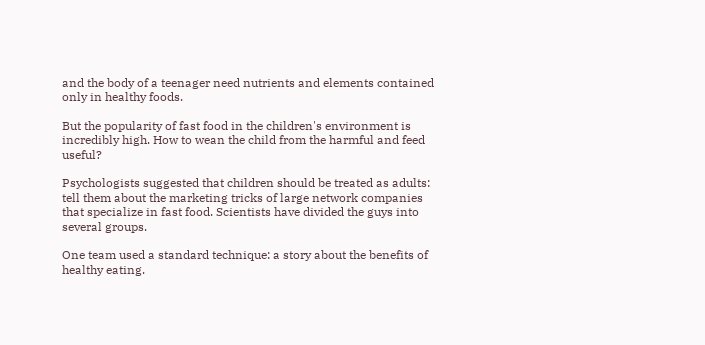and the body of a teenager need nutrients and elements contained only in healthy foods.

But the popularity of fast food in the children's environment is incredibly high. How to wean the child from the harmful and feed useful?

Psychologists suggested that children should be treated as adults: tell them about the marketing tricks of large network companies that specialize in fast food. Scientists have divided the guys into several groups.

One team used a standard technique: a story about the benefits of healthy eating.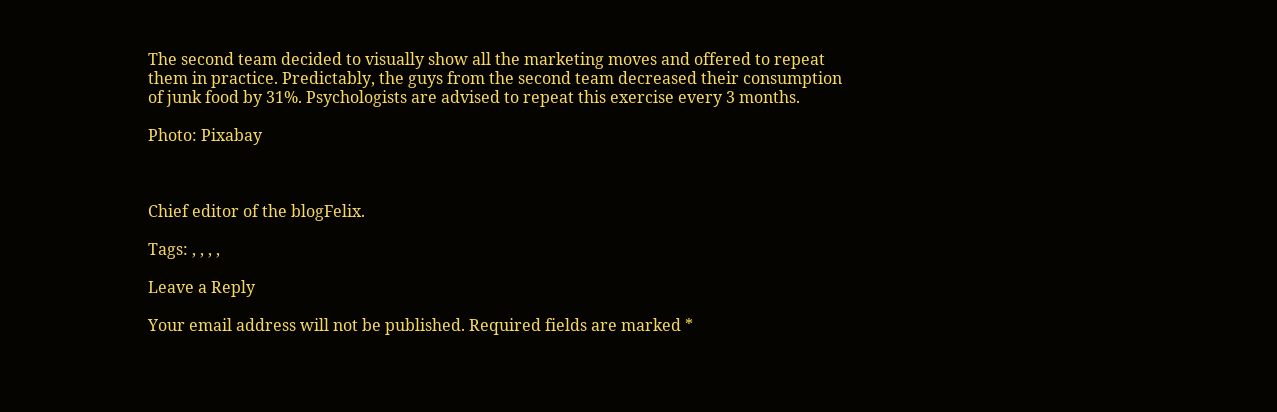The second team decided to visually show all the marketing moves and offered to repeat them in practice. Predictably, the guys from the second team decreased their consumption of junk food by 31%. Psychologists are advised to repeat this exercise every 3 months.

Photo: Pixabay



Chief editor of the blogFelix.

Tags: , , , ,

Leave a Reply

Your email address will not be published. Required fields are marked *